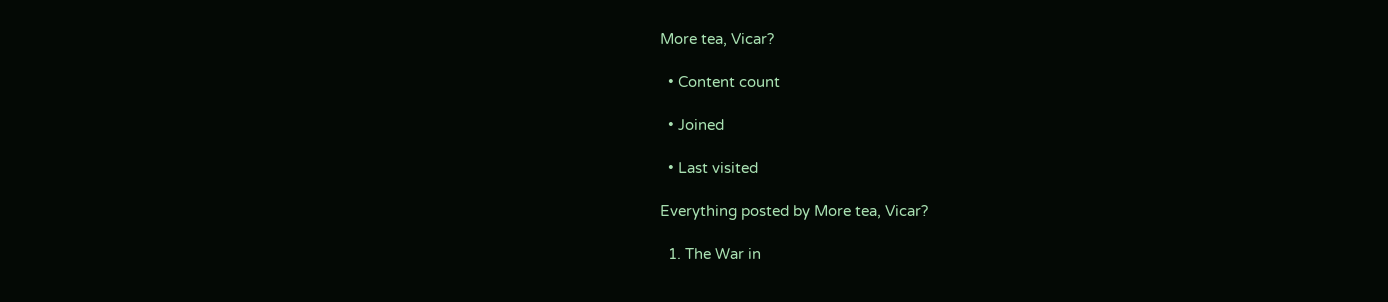More tea, Vicar?

  • Content count

  • Joined

  • Last visited

Everything posted by More tea, Vicar?

  1. The War in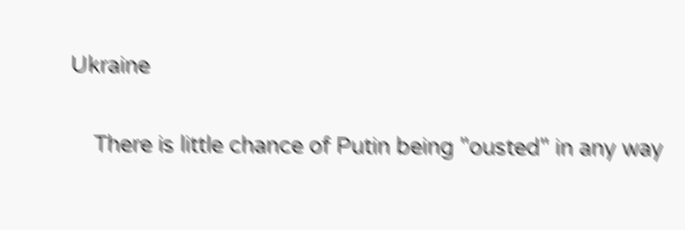Ukraine

    There is little chance of Putin being "ousted" in any way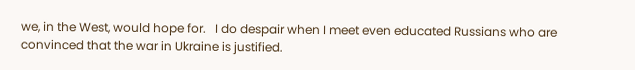we, in the West, would hope for.   I do despair when I meet even educated Russians who are convinced that the war in Ukraine is justified.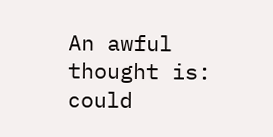An awful thought is: could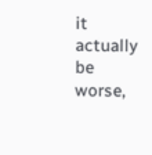it actually be worse,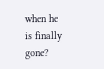when he is finally gone?